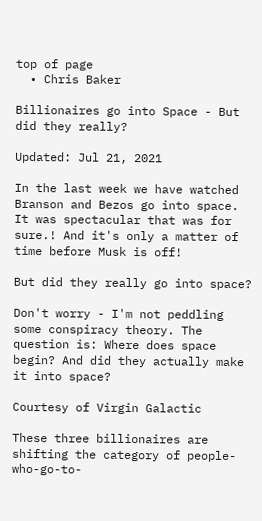top of page
  • Chris Baker

Billionaires go into Space - But did they really?

Updated: Jul 21, 2021

In the last week we have watched Branson and Bezos go into space. It was spectacular that was for sure.! And it's only a matter of time before Musk is off!

But did they really go into space?

Don't worry - I'm not peddling some conspiracy theory. The question is: Where does space begin? And did they actually make it into space?

Courtesy of Virgin Galactic

These three billionaires are shifting the category of people-who-go-to-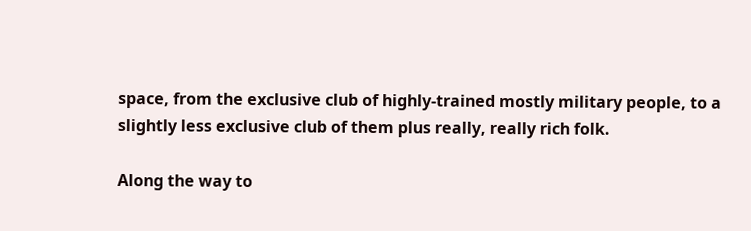space, from the exclusive club of highly-trained mostly military people, to a slightly less exclusive club of them plus really, really rich folk.

Along the way to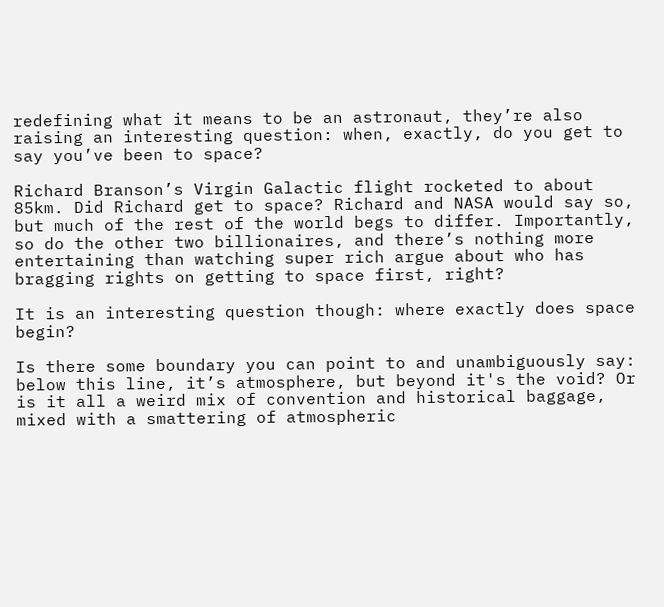redefining what it means to be an astronaut, they’re also raising an interesting question: when, exactly, do you get to say you’ve been to space?

Richard Branson’s Virgin Galactic flight rocketed to about 85km. Did Richard get to space? Richard and NASA would say so, but much of the rest of the world begs to differ. Importantly, so do the other two billionaires, and there’s nothing more entertaining than watching super rich argue about who has bragging rights on getting to space first, right?

It is an interesting question though: where exactly does space begin?

Is there some boundary you can point to and unambiguously say: below this line, it’s atmosphere, but beyond it's the void? Or is it all a weird mix of convention and historical baggage, mixed with a smattering of atmospheric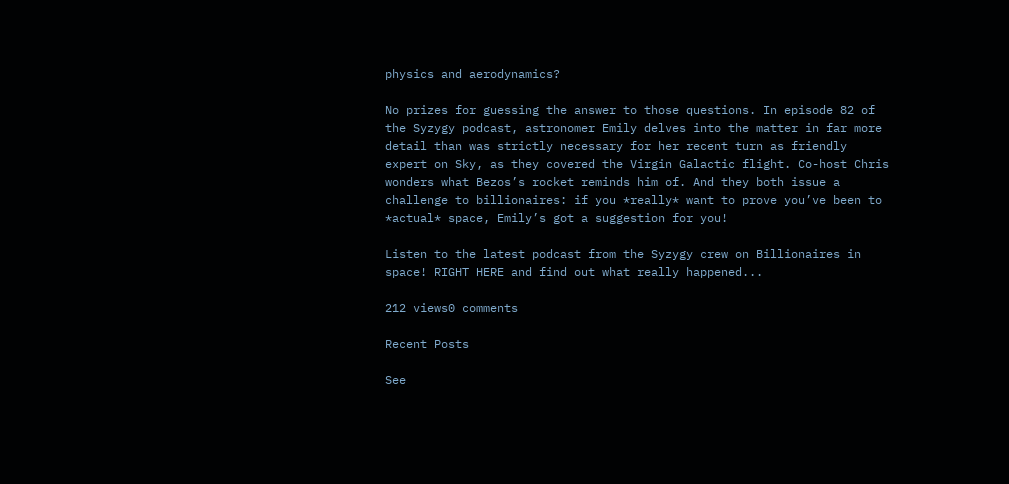physics and aerodynamics?

No prizes for guessing the answer to those questions. In episode 82 of the Syzygy podcast, astronomer Emily delves into the matter in far more detail than was strictly necessary for her recent turn as friendly expert on Sky, as they covered the Virgin Galactic flight. Co-host Chris wonders what Bezos’s rocket reminds him of. And they both issue a challenge to billionaires: if you *really* want to prove you’ve been to *actual* space, Emily’s got a suggestion for you!

Listen to the latest podcast from the Syzygy crew on Billionaires in space! RIGHT HERE and find out what really happened...

212 views0 comments

Recent Posts

See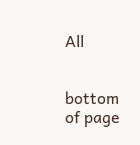All


bottom of page